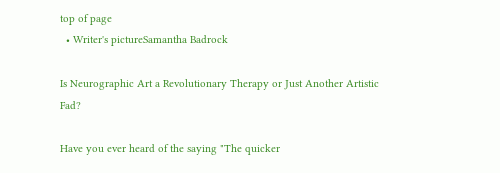top of page
  • Writer's pictureSamantha Badrock

Is Neurographic Art a Revolutionary Therapy or Just Another Artistic Fad?

Have you ever heard of the saying "The quicker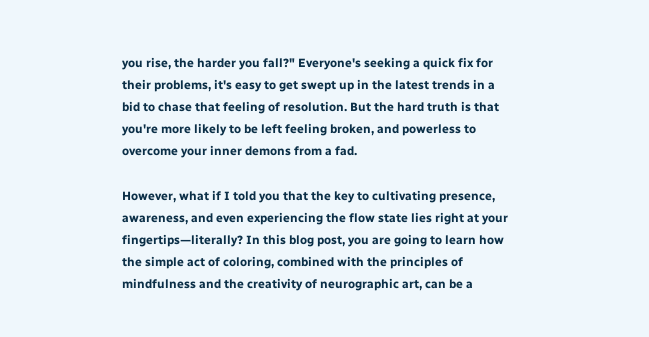you rise, the harder you fall?" Everyone's seeking a quick fix for their problems, it's easy to get swept up in the latest trends in a bid to chase that feeling of resolution. But the hard truth is that you're more likely to be left feeling broken, and powerless to overcome your inner demons from a fad.

However, what if I told you that the key to cultivating presence, awareness, and even experiencing the flow state lies right at your fingertips—literally? In this blog post, you are going to learn how the simple act of coloring, combined with the principles of mindfulness and the creativity of neurographic art, can be a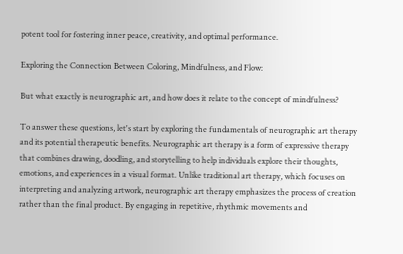potent tool for fostering inner peace, creativity, and optimal performance.

Exploring the Connection Between Coloring, Mindfulness, and Flow:

But what exactly is neurographic art, and how does it relate to the concept of mindfulness?

To answer these questions, let's start by exploring the fundamentals of neurographic art therapy and its potential therapeutic benefits. Neurographic art therapy is a form of expressive therapy that combines drawing, doodling, and storytelling to help individuals explore their thoughts, emotions, and experiences in a visual format. Unlike traditional art therapy, which focuses on interpreting and analyzing artwork, neurographic art therapy emphasizes the process of creation rather than the final product. By engaging in repetitive, rhythmic movements and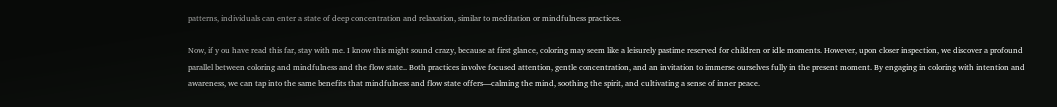patterns, individuals can enter a state of deep concentration and relaxation, similar to meditation or mindfulness practices.

Now, if y ou have read this far, stay with me. I know this might sound crazy, because at first glance, coloring may seem like a leisurely pastime reserved for children or idle moments. However, upon closer inspection, we discover a profound parallel between coloring and mindfulness and the flow state.. Both practices involve focused attention, gentle concentration, and an invitation to immerse ourselves fully in the present moment. By engaging in coloring with intention and awareness, we can tap into the same benefits that mindfulness and flow state offers—calming the mind, soothing the spirit, and cultivating a sense of inner peace.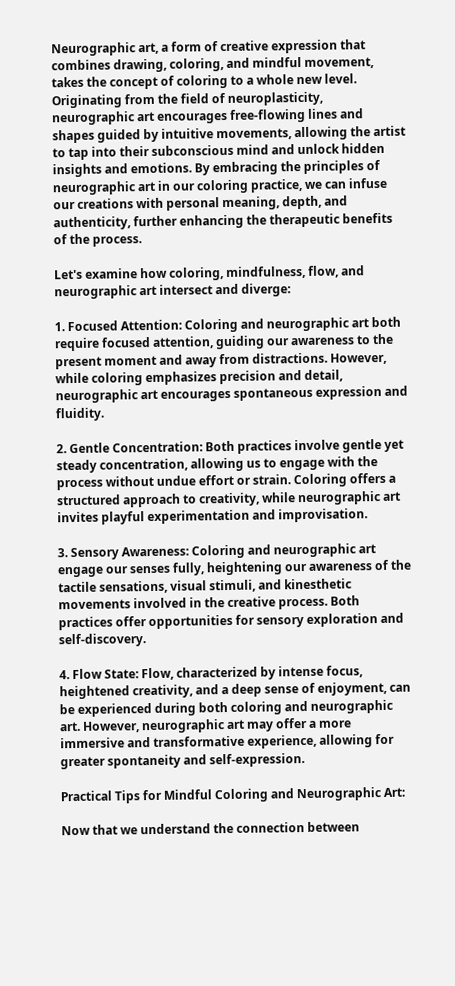Neurographic art, a form of creative expression that combines drawing, coloring, and mindful movement, takes the concept of coloring to a whole new level. Originating from the field of neuroplasticity, neurographic art encourages free-flowing lines and shapes guided by intuitive movements, allowing the artist to tap into their subconscious mind and unlock hidden insights and emotions. By embracing the principles of neurographic art in our coloring practice, we can infuse our creations with personal meaning, depth, and authenticity, further enhancing the therapeutic benefits of the process.

Let's examine how coloring, mindfulness, flow, and neurographic art intersect and diverge:

1. Focused Attention: Coloring and neurographic art both require focused attention, guiding our awareness to the present moment and away from distractions. However, while coloring emphasizes precision and detail, neurographic art encourages spontaneous expression and fluidity.

2. Gentle Concentration: Both practices involve gentle yet steady concentration, allowing us to engage with the process without undue effort or strain. Coloring offers a structured approach to creativity, while neurographic art invites playful experimentation and improvisation.

3. Sensory Awareness: Coloring and neurographic art engage our senses fully, heightening our awareness of the tactile sensations, visual stimuli, and kinesthetic movements involved in the creative process. Both practices offer opportunities for sensory exploration and self-discovery.

4. Flow State: Flow, characterized by intense focus, heightened creativity, and a deep sense of enjoyment, can be experienced during both coloring and neurographic art. However, neurographic art may offer a more immersive and transformative experience, allowing for greater spontaneity and self-expression.

Practical Tips for Mindful Coloring and Neurographic Art:

Now that we understand the connection between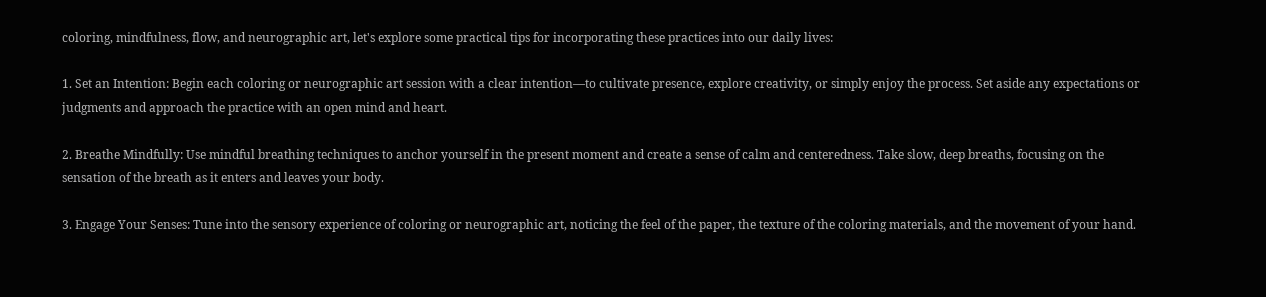coloring, mindfulness, flow, and neurographic art, let's explore some practical tips for incorporating these practices into our daily lives:

1. Set an Intention: Begin each coloring or neurographic art session with a clear intention—to cultivate presence, explore creativity, or simply enjoy the process. Set aside any expectations or judgments and approach the practice with an open mind and heart.

2. Breathe Mindfully: Use mindful breathing techniques to anchor yourself in the present moment and create a sense of calm and centeredness. Take slow, deep breaths, focusing on the sensation of the breath as it enters and leaves your body.

3. Engage Your Senses: Tune into the sensory experience of coloring or neurographic art, noticing the feel of the paper, the texture of the coloring materials, and the movement of your hand.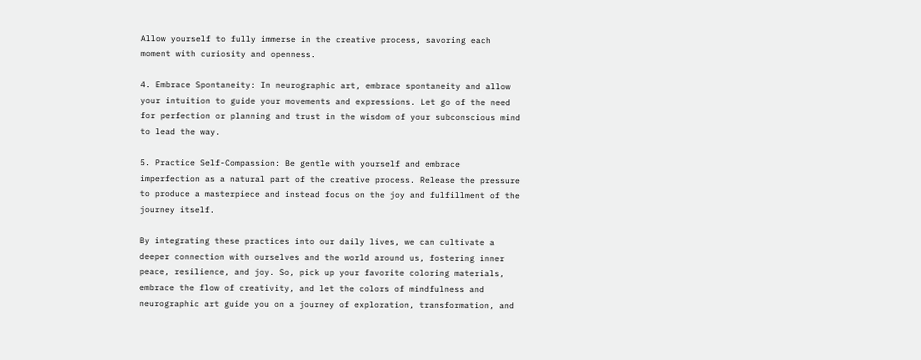Allow yourself to fully immerse in the creative process, savoring each moment with curiosity and openness.

4. Embrace Spontaneity: In neurographic art, embrace spontaneity and allow your intuition to guide your movements and expressions. Let go of the need for perfection or planning and trust in the wisdom of your subconscious mind to lead the way.

5. Practice Self-Compassion: Be gentle with yourself and embrace imperfection as a natural part of the creative process. Release the pressure to produce a masterpiece and instead focus on the joy and fulfillment of the journey itself.

By integrating these practices into our daily lives, we can cultivate a deeper connection with ourselves and the world around us, fostering inner peace, resilience, and joy. So, pick up your favorite coloring materials, embrace the flow of creativity, and let the colors of mindfulness and neurographic art guide you on a journey of exploration, transformation, and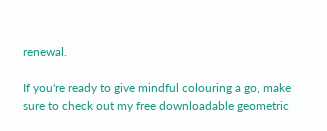renewal.

If you're ready to give mindful colouring a go, make sure to check out my free downloadable geometric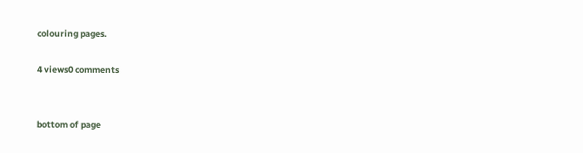colouring pages.

4 views0 comments


bottom of page